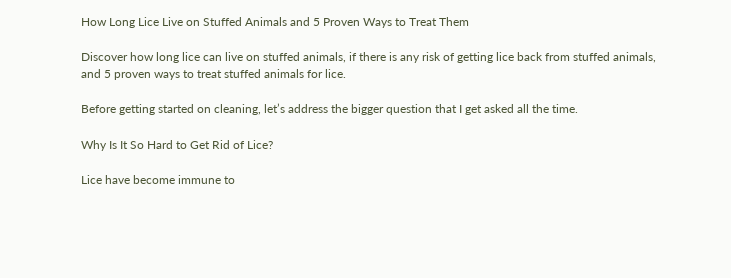How Long Lice Live on Stuffed Animals and 5 Proven Ways to Treat Them

Discover how long lice can live on stuffed animals, if there is any risk of getting lice back from stuffed animals, and 5 proven ways to treat stuffed animals for lice.

Before getting started on cleaning, let’s address the bigger question that I get asked all the time.

Why Is It So Hard to Get Rid of Lice?

Lice have become immune to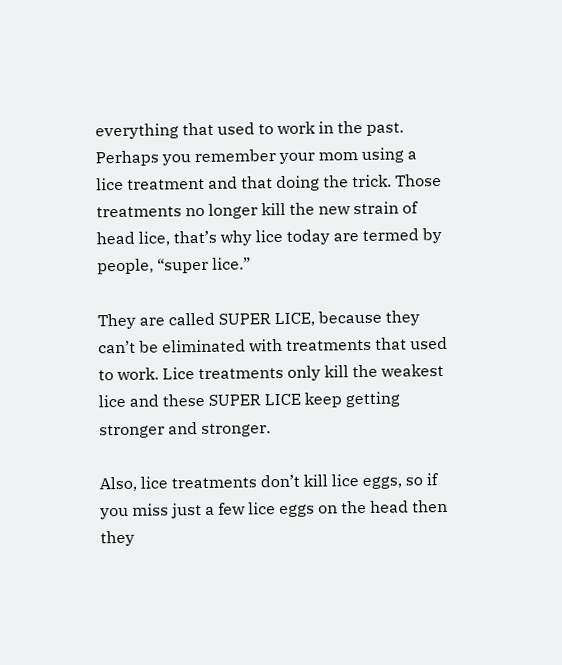everything that used to work in the past. Perhaps you remember your mom using a lice treatment and that doing the trick. Those treatments no longer kill the new strain of head lice, that’s why lice today are termed by people, “super lice.”

They are called SUPER LICE, because they can’t be eliminated with treatments that used to work. Lice treatments only kill the weakest lice and these SUPER LICE keep getting stronger and stronger.

Also, lice treatments don’t kill lice eggs, so if you miss just a few lice eggs on the head then they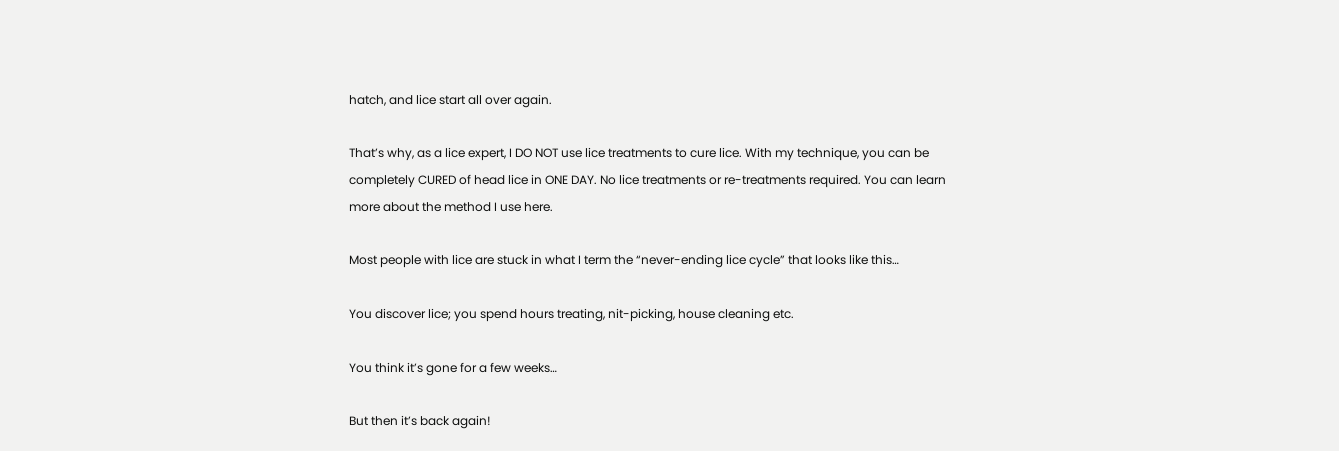hatch, and lice start all over again.

That’s why, as a lice expert, I DO NOT use lice treatments to cure lice. With my technique, you can be completely CURED of head lice in ONE DAY. No lice treatments or re-treatments required. You can learn more about the method I use here.

Most people with lice are stuck in what I term the “never-ending lice cycle” that looks like this…

You discover lice; you spend hours treating, nit-picking, house cleaning etc.

You think it’s gone for a few weeks…

But then it’s back again!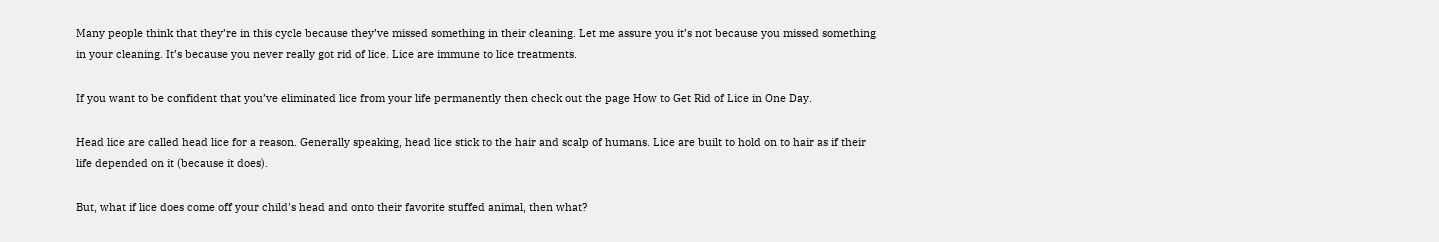Many people think that they’re in this cycle because they’ve missed something in their cleaning. Let me assure you it’s not because you missed something in your cleaning. It’s because you never really got rid of lice. Lice are immune to lice treatments.

If you want to be confident that you’ve eliminated lice from your life permanently then check out the page How to Get Rid of Lice in One Day.

Head lice are called head lice for a reason. Generally speaking, head lice stick to the hair and scalp of humans. Lice are built to hold on to hair as if their life depended on it (because it does).

But, what if lice does come off your child's head and onto their favorite stuffed animal, then what?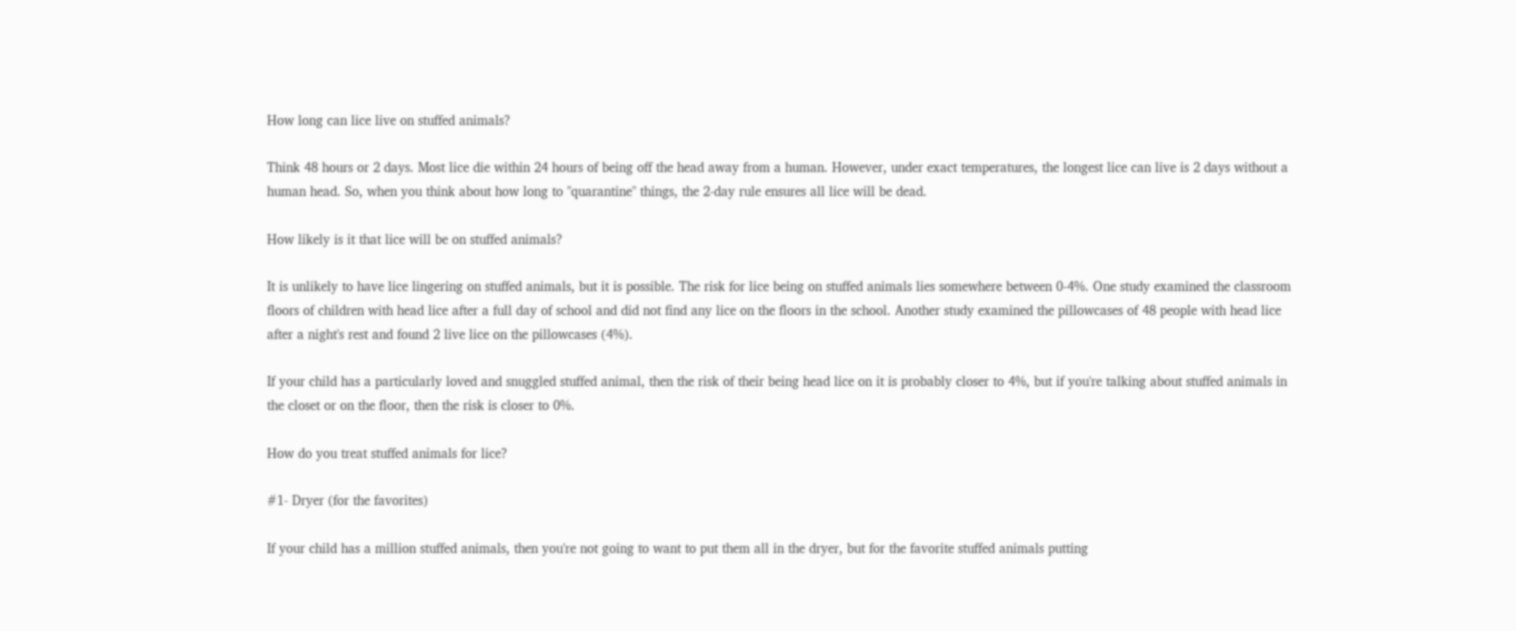How long can lice live on stuffed animals?

Think 48 hours or 2 days. Most lice die within 24 hours of being off the head away from a human. However, under exact temperatures, the longest lice can live is 2 days without a human head. So, when you think about how long to "quarantine" things, the 2-day rule ensures all lice will be dead.

How likely is it that lice will be on stuffed animals?

It is unlikely to have lice lingering on stuffed animals, but it is possible. The risk for lice being on stuffed animals lies somewhere between 0-4%. One study examined the classroom floors of children with head lice after a full day of school and did not find any lice on the floors in the school. Another study examined the pillowcases of 48 people with head lice after a night's rest and found 2 live lice on the pillowcases (4%).

If your child has a particularly loved and snuggled stuffed animal, then the risk of their being head lice on it is probably closer to 4%, but if you're talking about stuffed animals in the closet or on the floor, then the risk is closer to 0%.

How do you treat stuffed animals for lice?

#1- Dryer (for the favorites)

If your child has a million stuffed animals, then you're not going to want to put them all in the dryer, but for the favorite stuffed animals putting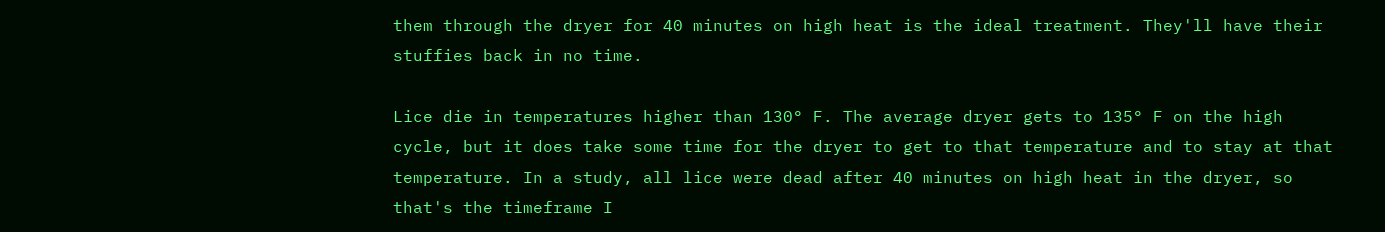them through the dryer for 40 minutes on high heat is the ideal treatment. They'll have their stuffies back in no time.

Lice die in temperatures higher than 130° F. The average dryer gets to 135° F on the high cycle, but it does take some time for the dryer to get to that temperature and to stay at that temperature. In a study, all lice were dead after 40 minutes on high heat in the dryer, so that's the timeframe I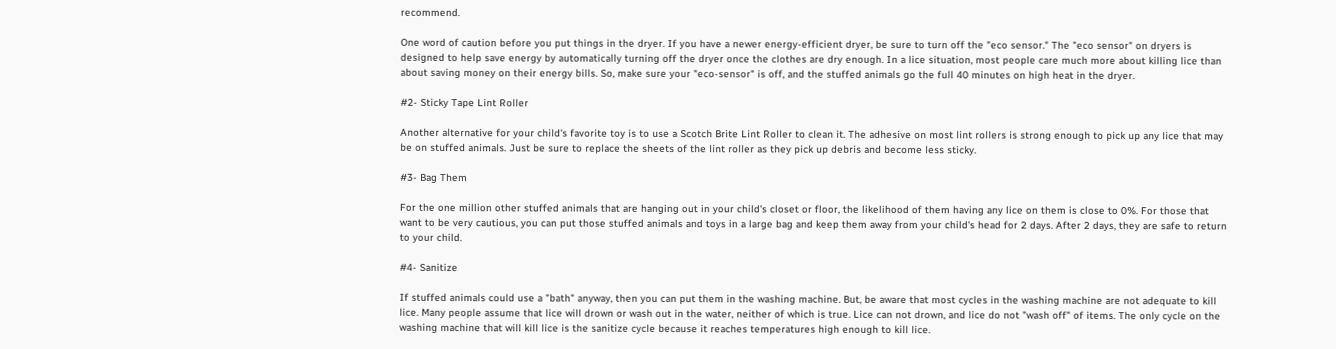recommend.

One word of caution before you put things in the dryer. If you have a newer energy-efficient dryer, be sure to turn off the "eco sensor." The "eco sensor" on dryers is designed to help save energy by automatically turning off the dryer once the clothes are dry enough. In a lice situation, most people care much more about killing lice than about saving money on their energy bills. So, make sure your "eco-sensor" is off, and the stuffed animals go the full 40 minutes on high heat in the dryer.

#2- Sticky Tape Lint Roller

Another alternative for your child's favorite toy is to use a Scotch Brite Lint Roller to clean it. The adhesive on most lint rollers is strong enough to pick up any lice that may be on stuffed animals. Just be sure to replace the sheets of the lint roller as they pick up debris and become less sticky.

#3- Bag Them

For the one million other stuffed animals that are hanging out in your child's closet or floor, the likelihood of them having any lice on them is close to 0%. For those that want to be very cautious, you can put those stuffed animals and toys in a large bag and keep them away from your child's head for 2 days. After 2 days, they are safe to return to your child.

#4- Sanitize

If stuffed animals could use a "bath" anyway, then you can put them in the washing machine. But, be aware that most cycles in the washing machine are not adequate to kill lice. Many people assume that lice will drown or wash out in the water, neither of which is true. Lice can not drown, and lice do not "wash off" of items. The only cycle on the washing machine that will kill lice is the sanitize cycle because it reaches temperatures high enough to kill lice.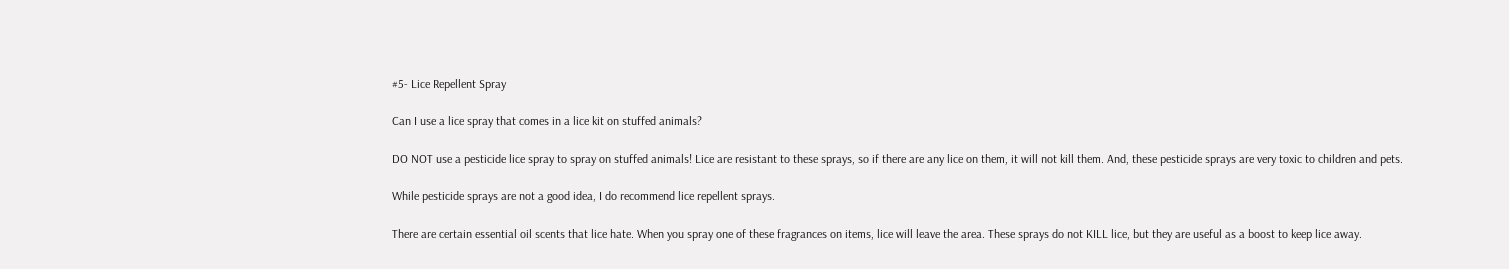#5- Lice Repellent Spray

Can I use a lice spray that comes in a lice kit on stuffed animals?

DO NOT use a pesticide lice spray to spray on stuffed animals! Lice are resistant to these sprays, so if there are any lice on them, it will not kill them. And, these pesticide sprays are very toxic to children and pets.

While pesticide sprays are not a good idea, I do recommend lice repellent sprays.

There are certain essential oil scents that lice hate. When you spray one of these fragrances on items, lice will leave the area. These sprays do not KILL lice, but they are useful as a boost to keep lice away.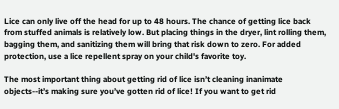Lice can only live off the head for up to 48 hours. The chance of getting lice back from stuffed animals is relatively low. But placing things in the dryer, lint rolling them, bagging them, and sanitizing them will bring that risk down to zero. For added protection, use a lice repellent spray on your child's favorite toy.

The most important thing about getting rid of lice isn’t cleaning inanimate objects--it’s making sure you’ve gotten rid of lice! If you want to get rid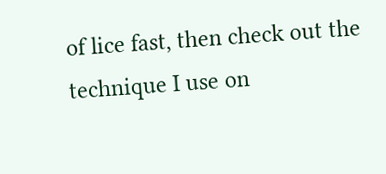of lice fast, then check out the technique I use on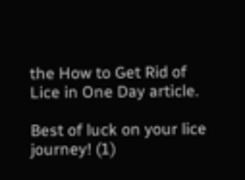the How to Get Rid of Lice in One Day article.

Best of luck on your lice journey! (1)